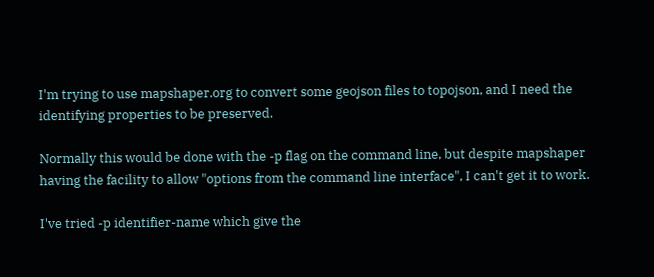I'm trying to use mapshaper.org to convert some geojson files to topojson, and I need the identifying properties to be preserved.

Normally this would be done with the -p flag on the command line, but despite mapshaper having the facility to allow "options from the command line interface", I can't get it to work.

I've tried -p identifier-name which give the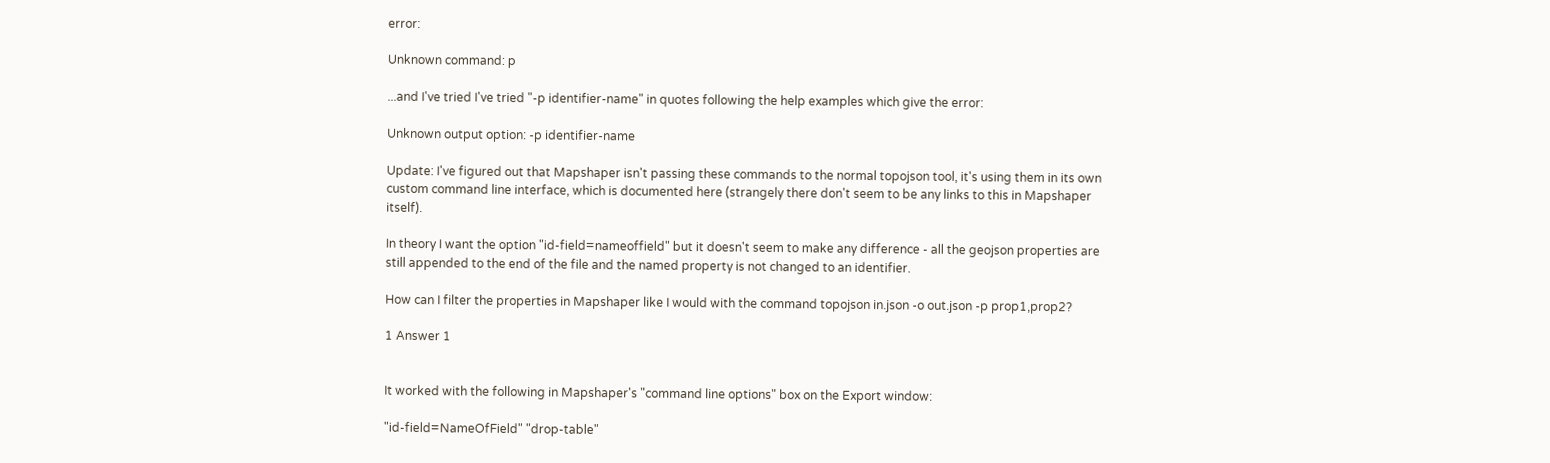error:

Unknown command: p

...and I've tried I've tried "-p identifier-name" in quotes following the help examples which give the error:

Unknown output option: -p identifier-name

Update: I've figured out that Mapshaper isn't passing these commands to the normal topojson tool, it's using them in its own custom command line interface, which is documented here (strangely there don't seem to be any links to this in Mapshaper itself).

In theory I want the option "id-field=nameoffield" but it doesn't seem to make any difference - all the geojson properties are still appended to the end of the file and the named property is not changed to an identifier.

How can I filter the properties in Mapshaper like I would with the command topojson in.json -o out.json -p prop1,prop2?

1 Answer 1


It worked with the following in Mapshaper's "command line options" box on the Export window:

"id-field=NameOfField" "drop-table"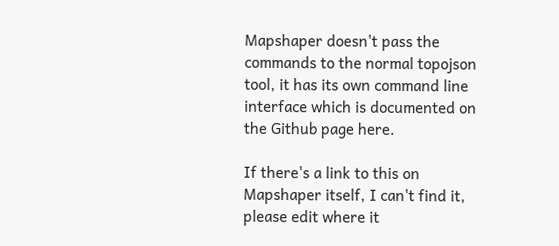Mapshaper doesn't pass the commands to the normal topojson tool, it has its own command line interface which is documented on the Github page here.

If there's a link to this on Mapshaper itself, I can't find it, please edit where it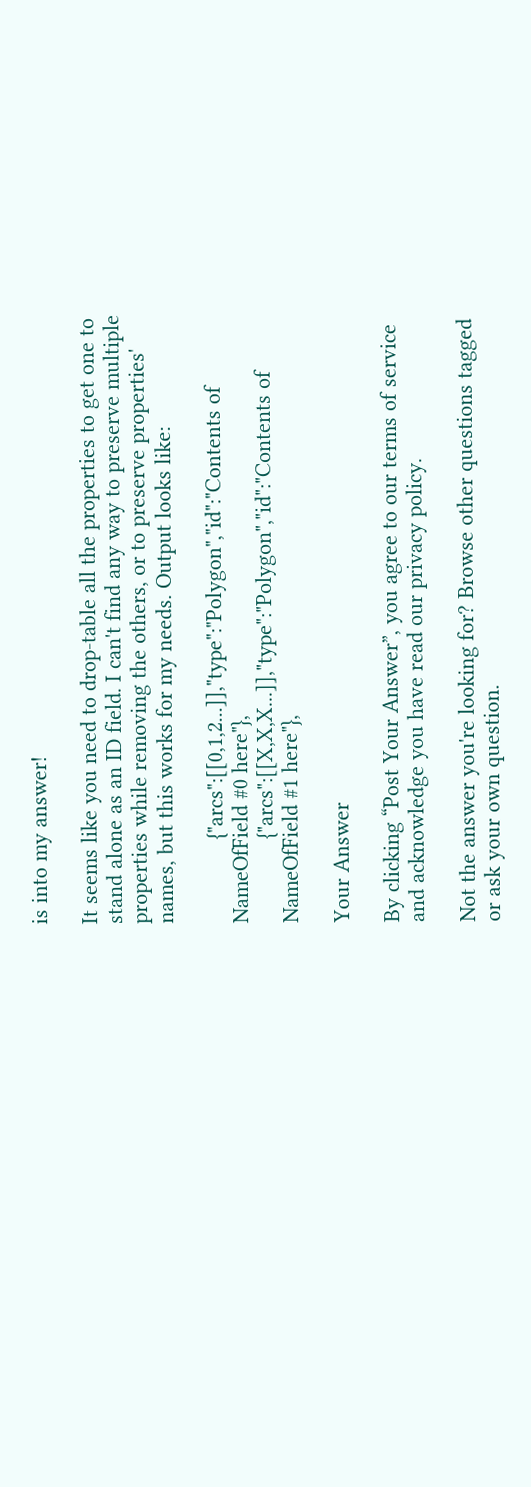is into my answer!

It seems like you need to drop-table all the properties to get one to stand alone as an ID field. I can't find any way to preserve multiple properties while removing the others, or to preserve properties' names, but this works for my needs. Output looks like:

              {"arcs":[[0,1,2...]],"type":"Polygon","id":"Contents of NameOfField #0 here"},
              {"arcs":[[X,X,X...]],"type":"Polygon","id":"Contents of NameOfField #1 here"},

Your Answer

By clicking “Post Your Answer”, you agree to our terms of service and acknowledge you have read our privacy policy.

Not the answer you're looking for? Browse other questions tagged or ask your own question.